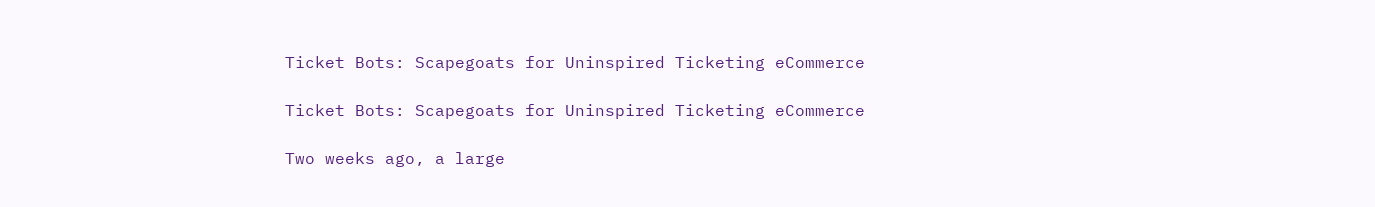Ticket Bots: Scapegoats for Uninspired Ticketing eCommerce

Ticket Bots: Scapegoats for Uninspired Ticketing eCommerce

Two weeks ago, a large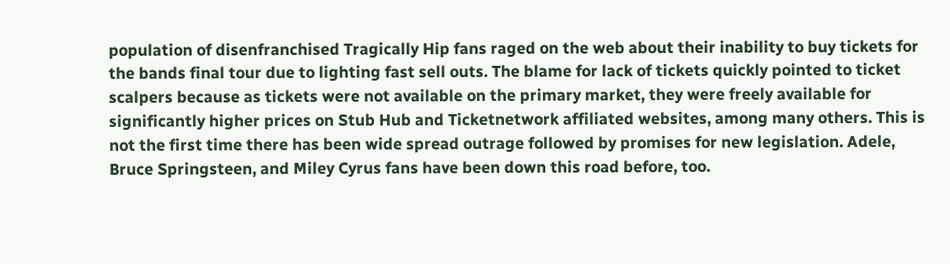population of disenfranchised Tragically Hip fans raged on the web about their inability to buy tickets for the bands final tour due to lighting fast sell outs. The blame for lack of tickets quickly pointed to ticket scalpers because as tickets were not available on the primary market, they were freely available for significantly higher prices on Stub Hub and Ticketnetwork affiliated websites, among many others. This is not the first time there has been wide spread outrage followed by promises for new legislation. Adele, Bruce Springsteen, and Miley Cyrus fans have been down this road before, too.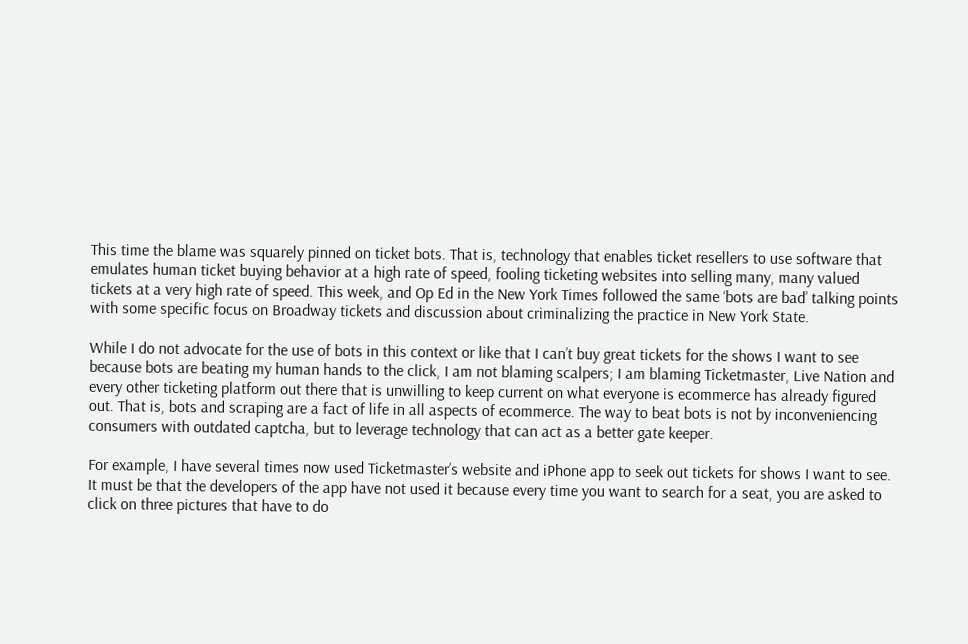This time the blame was squarely pinned on ticket bots. That is, technology that enables ticket resellers to use software that emulates human ticket buying behavior at a high rate of speed, fooling ticketing websites into selling many, many valued tickets at a very high rate of speed. This week, and Op Ed in the New York Times followed the same ‘bots are bad’ talking points with some specific focus on Broadway tickets and discussion about criminalizing the practice in New York State.

While I do not advocate for the use of bots in this context or like that I can’t buy great tickets for the shows I want to see because bots are beating my human hands to the click, I am not blaming scalpers; I am blaming Ticketmaster, Live Nation and every other ticketing platform out there that is unwilling to keep current on what everyone is ecommerce has already figured out. That is, bots and scraping are a fact of life in all aspects of ecommerce. The way to beat bots is not by inconveniencing consumers with outdated captcha, but to leverage technology that can act as a better gate keeper.

For example, I have several times now used Ticketmaster’s website and iPhone app to seek out tickets for shows I want to see. It must be that the developers of the app have not used it because every time you want to search for a seat, you are asked to click on three pictures that have to do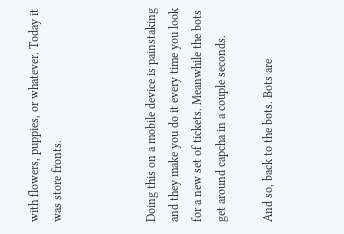with flowers, puppies, or whatever. Today it was store fronts.



Doing this on a mobile device is painstaking and they make you do it every time you look for a new set of tickets. Meanwhile the bots get around capcha in a couple seconds.

And so, back to the bots. Bots are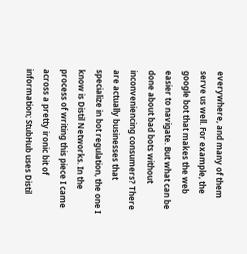everywhere, and many of them serve us well. For example, the google bot that makes the web easier to navigate. But what can be done about bad bots without inconveniencing consumers? There are actually businesses that specialize in bot regulation, the one I know is Distil Networks. In the process of writing this piece I came across a pretty ironic bit of information; StubHub uses Distil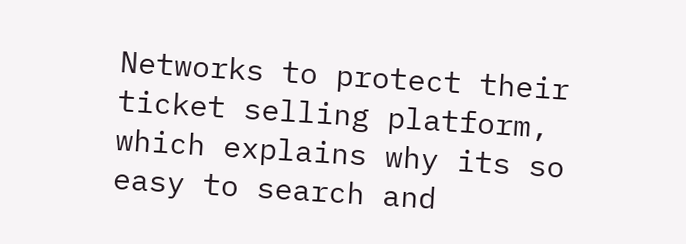Networks to protect their ticket selling platform, which explains why its so easy to search and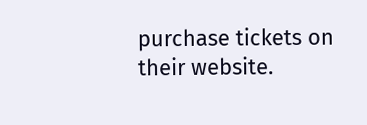purchase tickets on their website.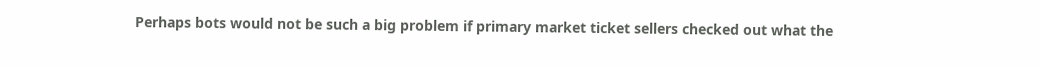Perhaps bots would not be such a big problem if primary market ticket sellers checked out what the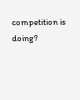competition is doing?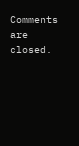Comments are closed.